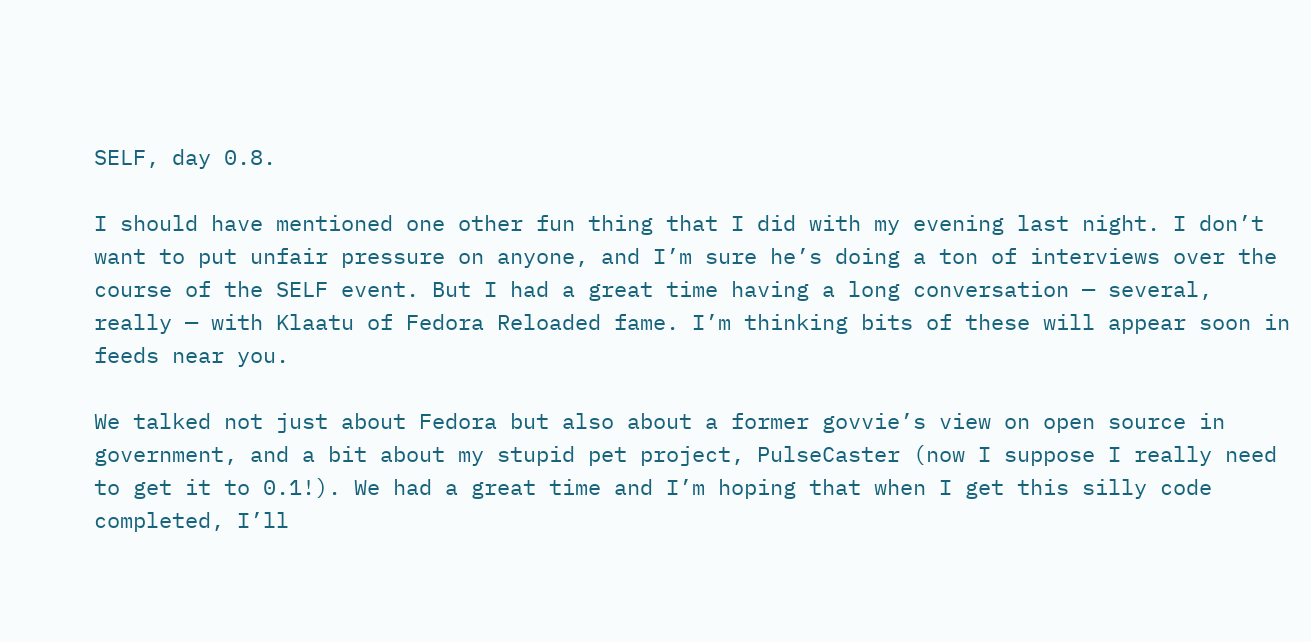SELF, day 0.8.

I should have mentioned one other fun thing that I did with my evening last night. I don’t want to put unfair pressure on anyone, and I’m sure he’s doing a ton of interviews over the course of the SELF event. But I had a great time having a long conversation — several, really — with Klaatu of Fedora Reloaded fame. I’m thinking bits of these will appear soon in feeds near you.

We talked not just about Fedora but also about a former govvie’s view on open source in government, and a bit about my stupid pet project, PulseCaster (now I suppose I really need to get it to 0.1!). We had a great time and I’m hoping that when I get this silly code completed, I’ll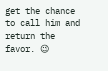get the chance to call him and return the favor. 😉